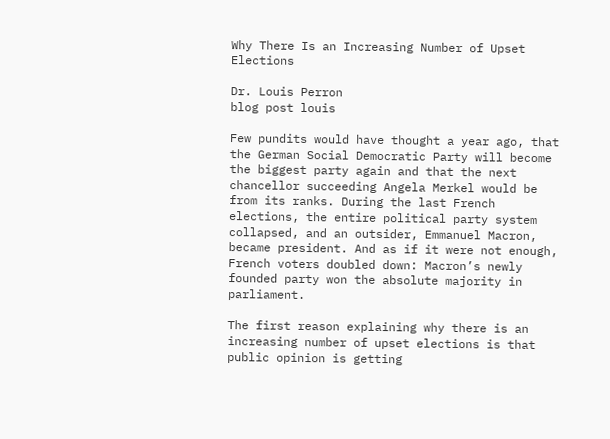Why There Is an Increasing Number of Upset Elections

Dr. Louis Perron
blog post louis

Few pundits would have thought a year ago, that the German Social Democratic Party will become the biggest party again and that the next chancellor succeeding Angela Merkel would be from its ranks. During the last French elections, the entire political party system collapsed, and an outsider, Emmanuel Macron, became president. And as if it were not enough, French voters doubled down: Macron’s newly founded party won the absolute majority in parliament.

The first reason explaining why there is an increasing number of upset elections is that public opinion is getting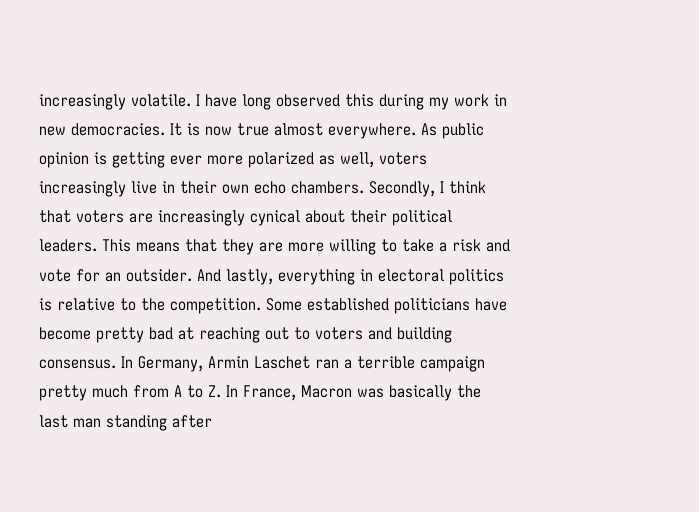increasingly volatile. I have long observed this during my work in new democracies. It is now true almost everywhere. As public opinion is getting ever more polarized as well, voters increasingly live in their own echo chambers. Secondly, I think that voters are increasingly cynical about their political leaders. This means that they are more willing to take a risk and vote for an outsider. And lastly, everything in electoral politics is relative to the competition. Some established politicians have become pretty bad at reaching out to voters and building consensus. In Germany, Armin Laschet ran a terrible campaign pretty much from A to Z. In France, Macron was basically the last man standing after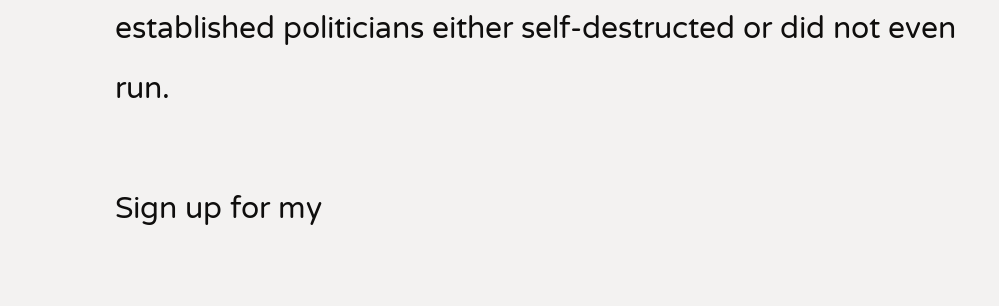established politicians either self-destructed or did not even run.

Sign up for my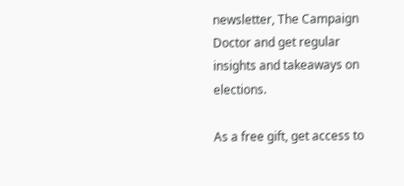newsletter, The Campaign Doctor and get regular insights and takeaways on elections.

As a free gift, get access to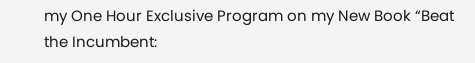my One Hour Exclusive Program on my New Book “Beat the Incumbent: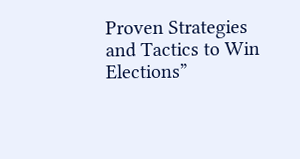Proven Strategies and Tactics to Win Elections”